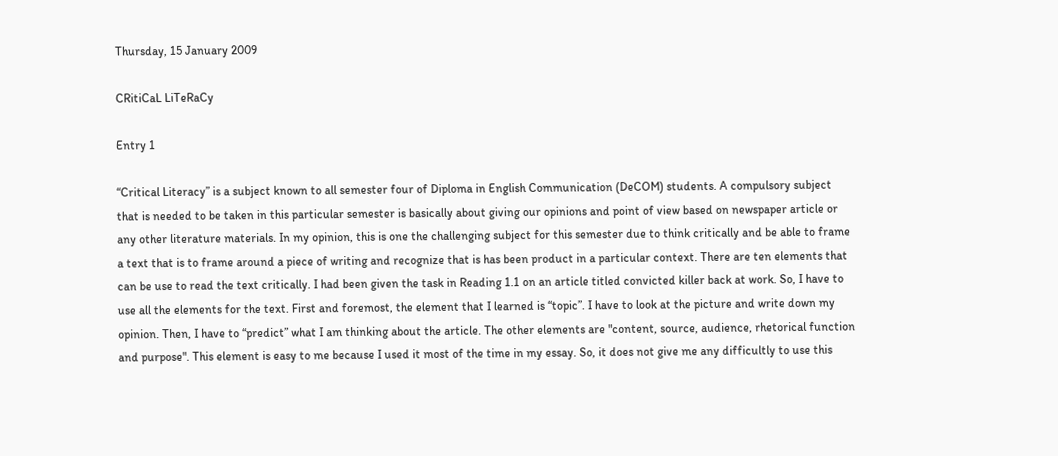Thursday, 15 January 2009

CRitiCaL LiTeRaCy

Entry 1

“Critical Literacy” is a subject known to all semester four of Diploma in English Communication (DeCOM) students. A compulsory subject that is needed to be taken in this particular semester is basically about giving our opinions and point of view based on newspaper article or any other literature materials. In my opinion, this is one the challenging subject for this semester due to think critically and be able to frame a text that is to frame around a piece of writing and recognize that is has been product in a particular context. There are ten elements that can be use to read the text critically. I had been given the task in Reading 1.1 on an article titled convicted killer back at work. So, I have to use all the elements for the text. First and foremost, the element that I learned is “topic”. I have to look at the picture and write down my opinion. Then, I have to “predict” what I am thinking about the article. The other elements are "content, source, audience, rhetorical function and purpose". This element is easy to me because I used it most of the time in my essay. So, it does not give me any difficultly to use this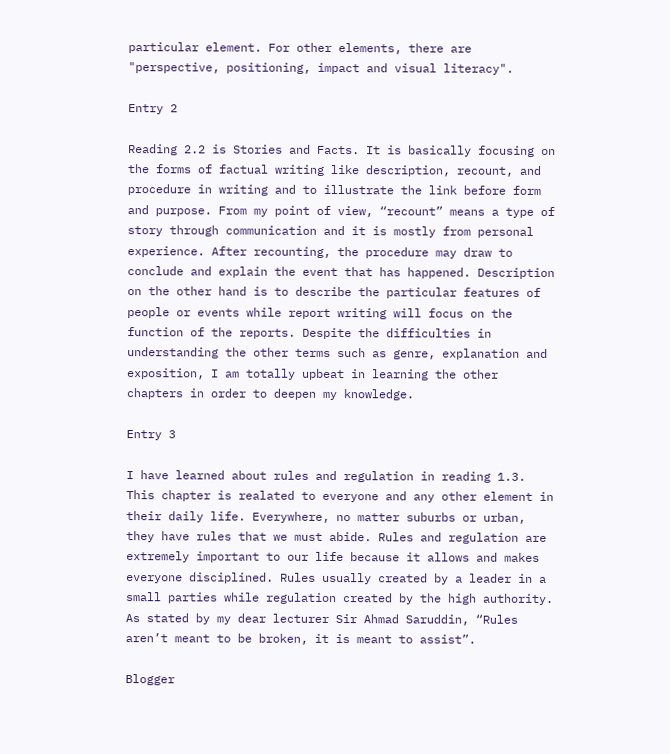particular element. For other elements, there are "perspective, positioning, impact and visual literacy".

Entry 2

Reading 2.2 is Stories and Facts. It is basically focusing on the forms of factual writing like description, recount, and procedure in writing and to illustrate the link before form and purpose. From my point of view, “recount” means a type of story through communication and it is mostly from personal experience. After recounting, the procedure may draw to conclude and explain the event that has happened. Description on the other hand is to describe the particular features of people or events while report writing will focus on the function of the reports. Despite the difficulties in understanding the other terms such as genre, explanation and exposition, I am totally upbeat in learning the other chapters in order to deepen my knowledge.

Entry 3

I have learned about rules and regulation in reading 1.3. This chapter is realated to everyone and any other element in their daily life. Everywhere, no matter suburbs or urban, they have rules that we must abide. Rules and regulation are extremely important to our life because it allows and makes everyone disciplined. Rules usually created by a leader in a small parties while regulation created by the high authority. As stated by my dear lecturer Sir Ahmad Saruddin, “Rules aren’t meant to be broken, it is meant to assist”.

Blogger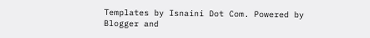Templates by Isnaini Dot Com. Powered by Blogger and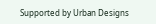Supported by Urban Designs